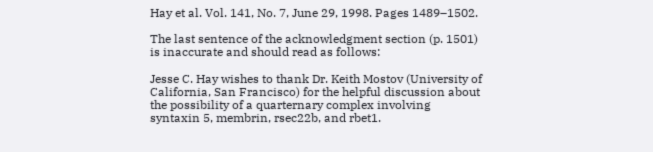Hay et al. Vol. 141, No. 7, June 29, 1998. Pages 1489–1502.

The last sentence of the acknowledgment section (p. 1501) is inaccurate and should read as follows:

Jesse C. Hay wishes to thank Dr. Keith Mostov (University of California, San Francisco) for the helpful discussion about the possibility of a quarternary complex involving syntaxin 5, membrin, rsec22b, and rbet1.